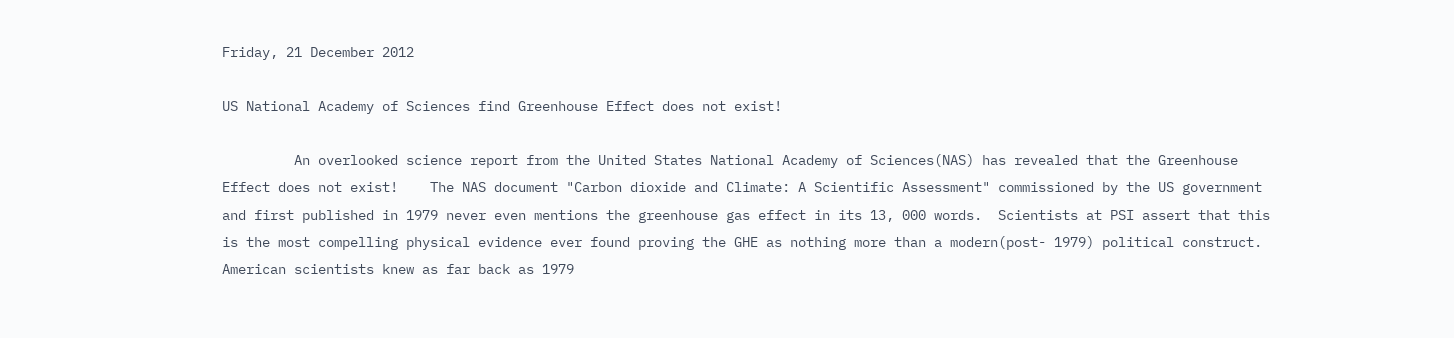Friday, 21 December 2012

US National Academy of Sciences find Greenhouse Effect does not exist!

         An overlooked science report from the United States National Academy of Sciences(NAS) has revealed that the Greenhouse Effect does not exist!    The NAS document "Carbon dioxide and Climate: A Scientific Assessment" commissioned by the US government and first published in 1979 never even mentions the greenhouse gas effect in its 13, 000 words.  Scientists at PSI assert that this is the most compelling physical evidence ever found proving the GHE as nothing more than a modern(post- 1979) political construct.   American scientists knew as far back as 1979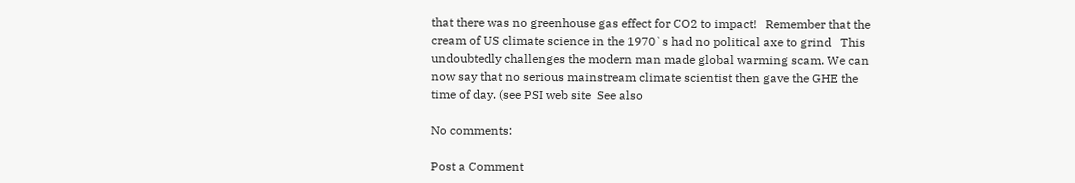that there was no greenhouse gas effect for CO2 to impact!   Remember that the cream of US climate science in the 1970`s had no political axe to grind   This undoubtedly challenges the modern man made global warming scam. We can now say that no serious mainstream climate scientist then gave the GHE the time of day. (see PSI web site  See also

No comments:

Post a Comment